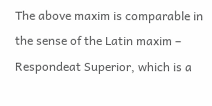The above maxim is comparable in the sense of the Latin maxim – Respondeat Superior, which is a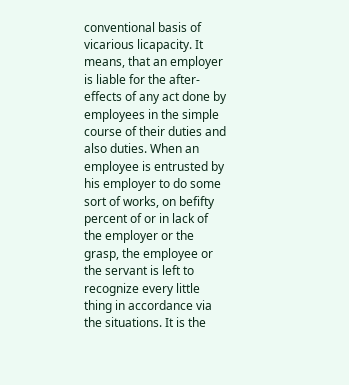conventional basis of vicarious licapacity. It means, that an employer is liable for the after-effects of any act done by employees in the simple course of their duties and also duties. When an employee is entrusted by his employer to do some sort of works, on befifty percent of or in lack of the employer or the grasp, the employee or the servant is left to recognize every little thing in accordance via the situations. It is the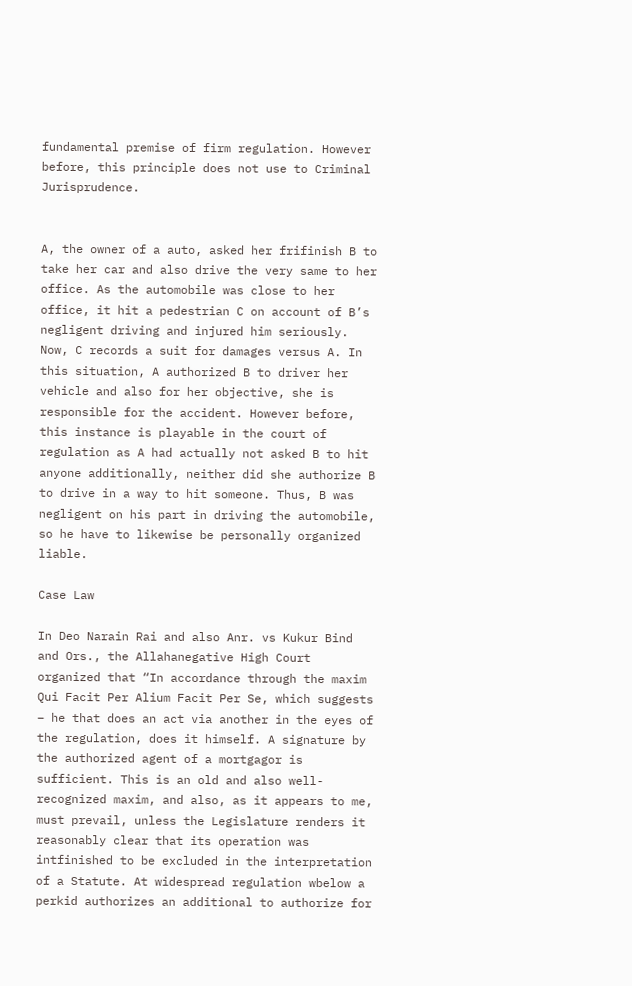fundamental premise of firm regulation. However before, this principle does not use to Criminal Jurisprudence.


A, the owner of a auto, asked her frifinish B to take her car and also drive the very same to her office. As the automobile was close to her office, it hit a pedestrian C on account of B’s negligent driving and injured him seriously. Now, C records a suit for damages versus A. In this situation, A authorized B to driver her vehicle and also for her objective, she is responsible for the accident. However before, this instance is playable in the court of regulation as A had actually not asked B to hit anyone additionally, neither did she authorize B to drive in a way to hit someone. Thus, B was negligent on his part in driving the automobile, so he have to likewise be personally organized liable.

Case Law

In Deo Narain Rai and also Anr. vs Kukur Bind and Ors., the Allahanegative High Court organized that “In accordance through the maxim Qui Facit Per Alium Facit Per Se, which suggests – he that does an act via another in the eyes of the regulation, does it himself. A signature by the authorized agent of a mortgagor is sufficient. This is an old and also well-recognized maxim, and also, as it appears to me, must prevail, unless the Legislature renders it reasonably clear that its operation was intfinished to be excluded in the interpretation of a Statute. At widespread regulation wbelow a perkid authorizes an additional to authorize for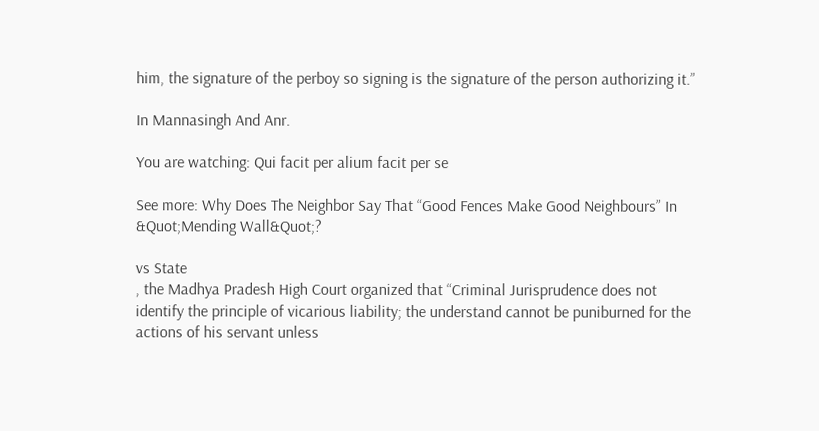him, the signature of the perboy so signing is the signature of the person authorizing it.”

In Mannasingh And Anr.

You are watching: Qui facit per alium facit per se

See more: Why Does The Neighbor Say That “Good Fences Make Good Neighbours” In &Quot;Mending Wall&Quot;?

vs State
, the Madhya Pradesh High Court organized that “Criminal Jurisprudence does not identify the principle of vicarious liability; the understand cannot be puniburned for the actions of his servant unless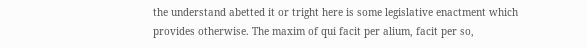the understand abetted it or tright here is some legislative enactment which provides otherwise. The maxim of qui facit per alium, facit per so,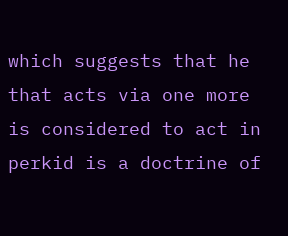which suggests that he that acts via one more is considered to act in perkid is a doctrine of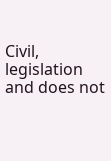Civil, legislation and does not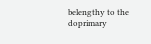belengthy to the doprimary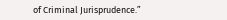of Criminal Jurisprudence.”